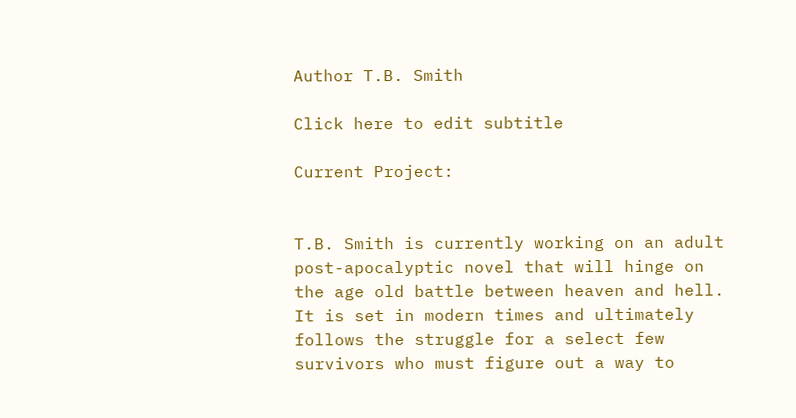Author T.B. Smith

Click here to edit subtitle

Current Project:


T.B. Smith is currently working on an adult post-apocalyptic novel that will hinge on the age old battle between heaven and hell. It is set in modern times and ultimately follows the struggle for a select few survivors who must figure out a way to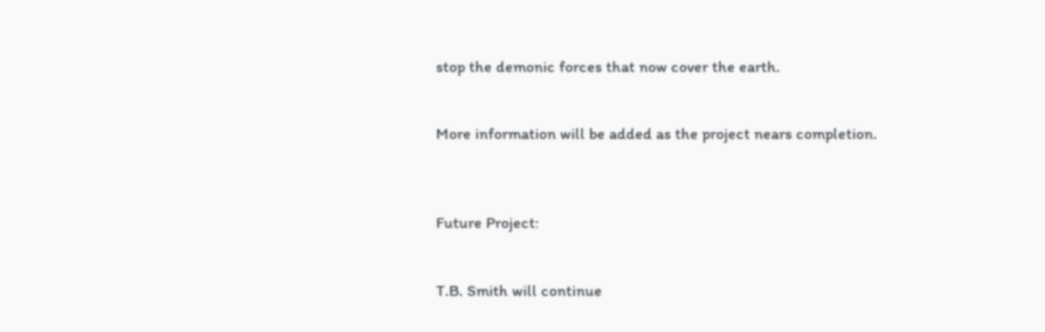stop the demonic forces that now cover the earth.


More information will be added as the project nears completion.



Future Project:


T.B. Smith will continue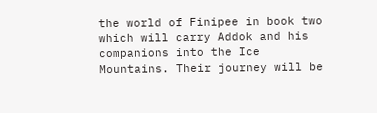the world of Finipee in book two which will carry Addok and his companions into the Ice Mountains. Their journey will be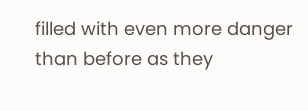filled with even more danger than before as they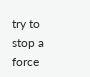try to stop a force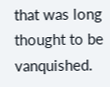that was long thought to be vanquished.